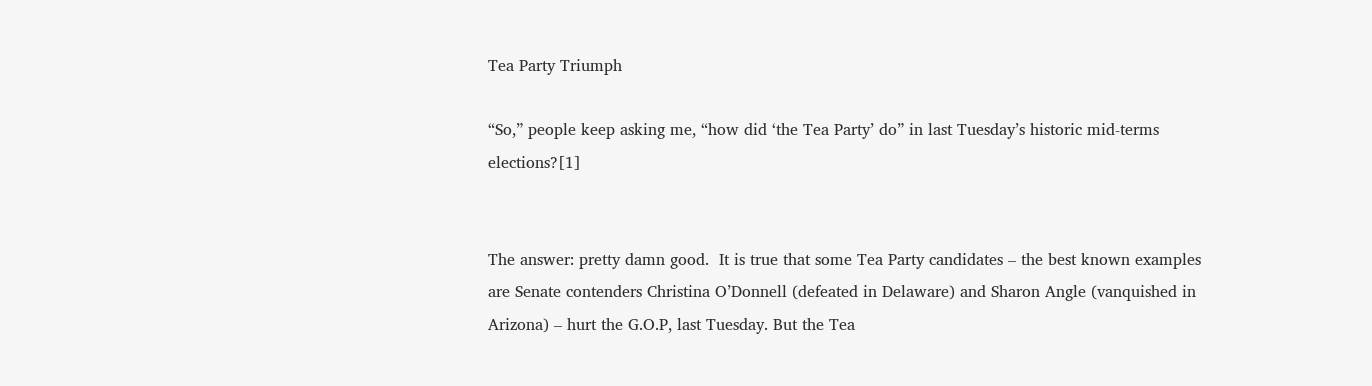Tea Party Triumph

“So,” people keep asking me, “how did ‘the Tea Party’ do” in last Tuesday’s historic mid-terms elections?[1]


The answer: pretty damn good.  It is true that some Tea Party candidates – the best known examples are Senate contenders Christina O’Donnell (defeated in Delaware) and Sharon Angle (vanquished in Arizona) – hurt the G.O.P, last Tuesday. But the Tea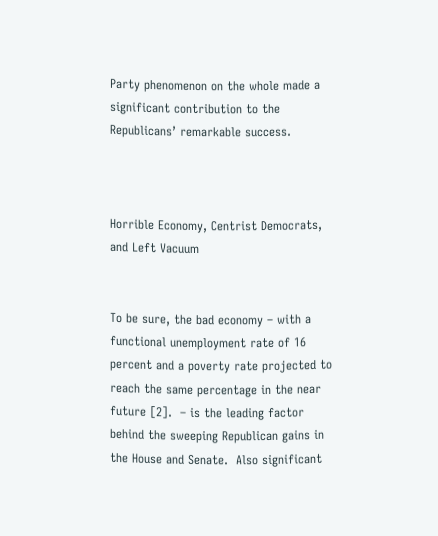Party phenomenon on the whole made a significant contribution to the Republicans’ remarkable success.



Horrible Economy, Centrist Democrats, and Left Vacuum


To be sure, the bad economy – with a functional unemployment rate of 16 percent and a poverty rate projected to reach the same percentage in the near future [2].  – is the leading factor behind the sweeping Republican gains in the House and Senate.  Also significant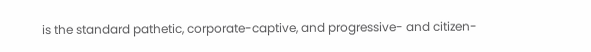is the standard pathetic, corporate-captive, and progressive- and citizen-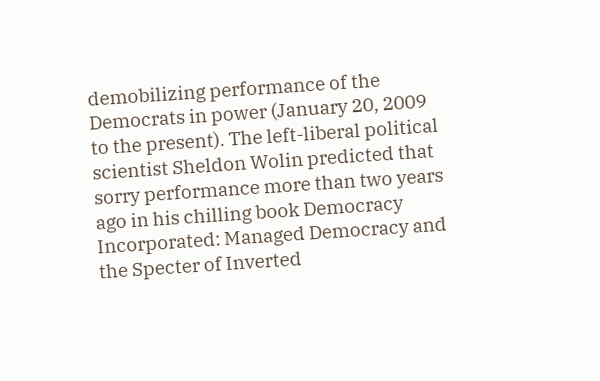demobilizing performance of the Democrats in power (January 20, 2009 to the present). The left-liberal political scientist Sheldon Wolin predicted that sorry performance more than two years ago in his chilling book Democracy Incorporated: Managed Democracy and the Specter of Inverted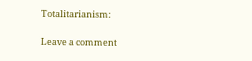Totalitarianism:

Leave a comment